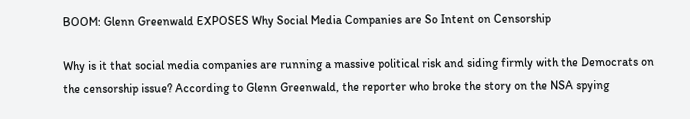BOOM: Glenn Greenwald EXPOSES Why Social Media Companies are So Intent on Censorship

Why is it that social media companies are running a massive political risk and siding firmly with the Democrats on the censorship issue? According to Glenn Greenwald, the reporter who broke the story on the NSA spying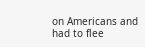on Americans and had to flee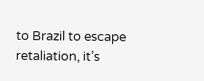to Brazil to escape retaliation, it’s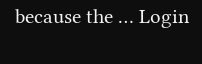because the … Login